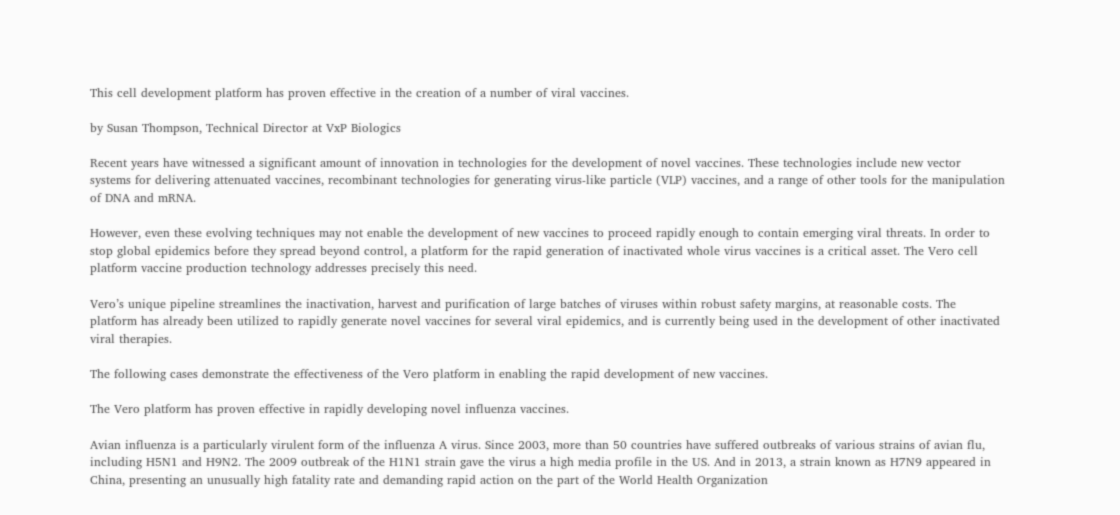This cell development platform has proven effective in the creation of a number of viral vaccines.

by Susan Thompson, Technical Director at VxP Biologics

Recent years have witnessed a significant amount of innovation in technologies for the development of novel vaccines. These technologies include new vector systems for delivering attenuated vaccines, recombinant technologies for generating virus-like particle (VLP) vaccines, and a range of other tools for the manipulation of DNA and mRNA.

However, even these evolving techniques may not enable the development of new vaccines to proceed rapidly enough to contain emerging viral threats. In order to stop global epidemics before they spread beyond control, a platform for the rapid generation of inactivated whole virus vaccines is a critical asset. The Vero cell platform vaccine production technology addresses precisely this need.

Vero’s unique pipeline streamlines the inactivation, harvest and purification of large batches of viruses within robust safety margins, at reasonable costs. The platform has already been utilized to rapidly generate novel vaccines for several viral epidemics, and is currently being used in the development of other inactivated viral therapies.

The following cases demonstrate the effectiveness of the Vero platform in enabling the rapid development of new vaccines.

The Vero platform has proven effective in rapidly developing novel influenza vaccines.

Avian influenza is a particularly virulent form of the influenza A virus. Since 2003, more than 50 countries have suffered outbreaks of various strains of avian flu, including H5N1 and H9N2. The 2009 outbreak of the H1N1 strain gave the virus a high media profile in the US. And in 2013, a strain known as H7N9 appeared in China, presenting an unusually high fatality rate and demanding rapid action on the part of the World Health Organization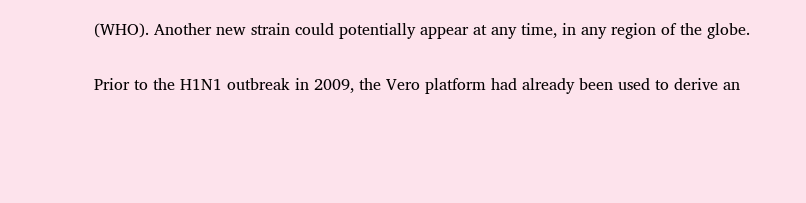(WHO). Another new strain could potentially appear at any time, in any region of the globe.

Prior to the H1N1 outbreak in 2009, the Vero platform had already been used to derive an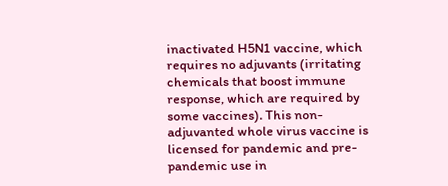inactivated H5N1 vaccine, which requires no adjuvants (irritating chemicals that boost immune response, which are required by some vaccines). This non-adjuvanted whole virus vaccine is licensed for pandemic and pre-pandemic use in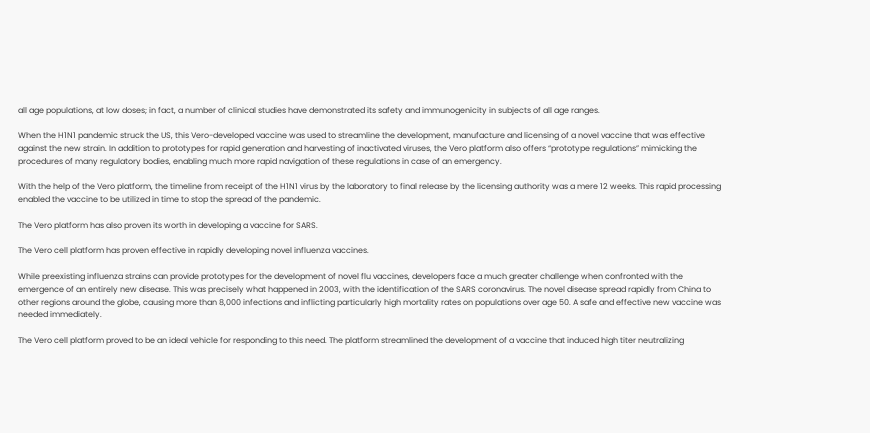all age populations, at low doses; in fact, a number of clinical studies have demonstrated its safety and immunogenicity in subjects of all age ranges.

When the H1N1 pandemic struck the US, this Vero-developed vaccine was used to streamline the development, manufacture and licensing of a novel vaccine that was effective against the new strain. In addition to prototypes for rapid generation and harvesting of inactivated viruses, the Vero platform also offers “prototype regulations” mimicking the procedures of many regulatory bodies, enabling much more rapid navigation of these regulations in case of an emergency.

With the help of the Vero platform, the timeline from receipt of the H1N1 virus by the laboratory to final release by the licensing authority was a mere 12 weeks. This rapid processing enabled the vaccine to be utilized in time to stop the spread of the pandemic.

The Vero platform has also proven its worth in developing a vaccine for SARS.

The Vero cell platform has proven effective in rapidly developing novel influenza vaccines.

While preexisting influenza strains can provide prototypes for the development of novel flu vaccines, developers face a much greater challenge when confronted with the emergence of an entirely new disease. This was precisely what happened in 2003, with the identification of the SARS coronavirus. The novel disease spread rapidly from China to other regions around the globe, causing more than 8,000 infections and inflicting particularly high mortality rates on populations over age 50. A safe and effective new vaccine was needed immediately.

The Vero cell platform proved to be an ideal vehicle for responding to this need. The platform streamlined the development of a vaccine that induced high titer neutralizing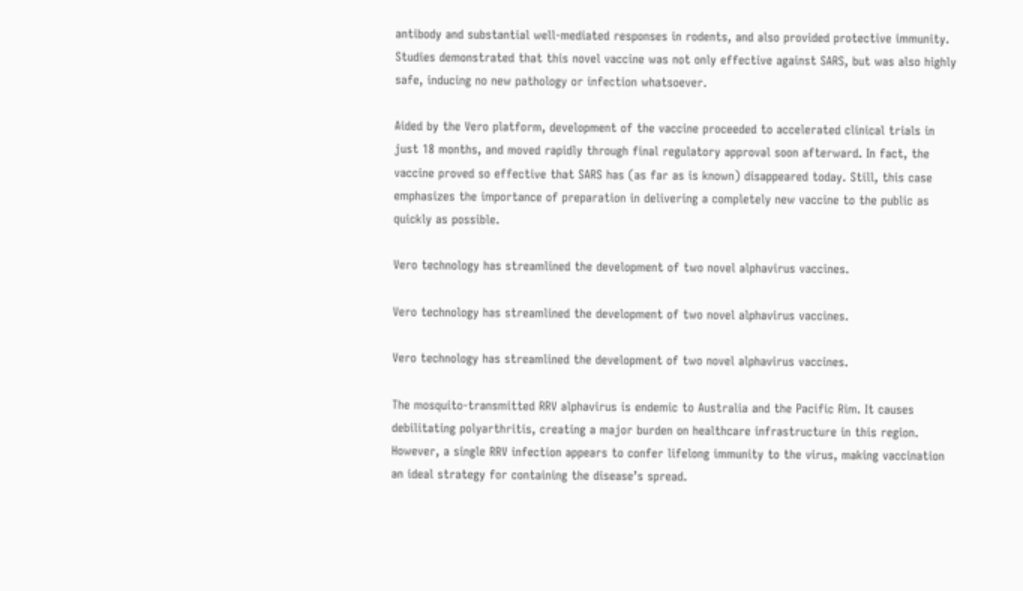antibody and substantial well-mediated responses in rodents, and also provided protective immunity. Studies demonstrated that this novel vaccine was not only effective against SARS, but was also highly safe, inducing no new pathology or infection whatsoever.

Aided by the Vero platform, development of the vaccine proceeded to accelerated clinical trials in just 18 months, and moved rapidly through final regulatory approval soon afterward. In fact, the vaccine proved so effective that SARS has (as far as is known) disappeared today. Still, this case emphasizes the importance of preparation in delivering a completely new vaccine to the public as quickly as possible.

Vero technology has streamlined the development of two novel alphavirus vaccines.

Vero technology has streamlined the development of two novel alphavirus vaccines.

Vero technology has streamlined the development of two novel alphavirus vaccines.

The mosquito-transmitted RRV alphavirus is endemic to Australia and the Pacific Rim. It causes debilitating polyarthritis, creating a major burden on healthcare infrastructure in this region. However, a single RRV infection appears to confer lifelong immunity to the virus, making vaccination an ideal strategy for containing the disease’s spread.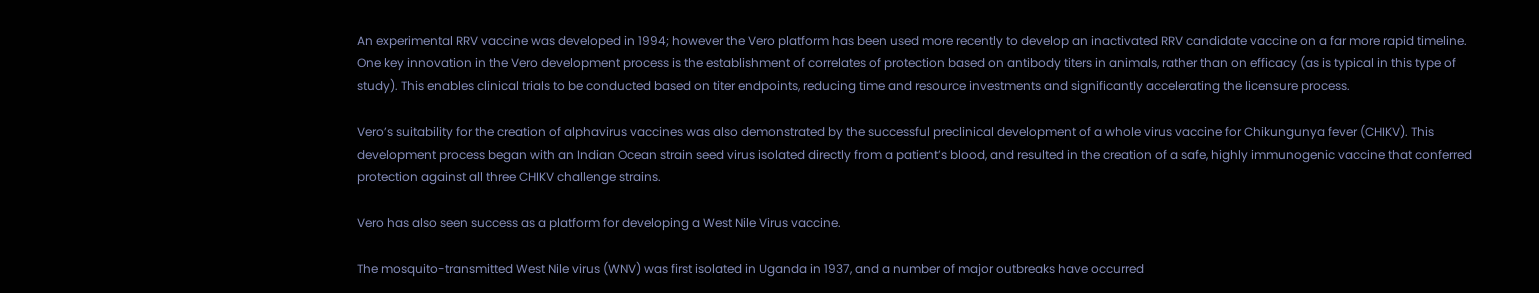An experimental RRV vaccine was developed in 1994; however the Vero platform has been used more recently to develop an inactivated RRV candidate vaccine on a far more rapid timeline. One key innovation in the Vero development process is the establishment of correlates of protection based on antibody titers in animals, rather than on efficacy (as is typical in this type of study). This enables clinical trials to be conducted based on titer endpoints, reducing time and resource investments and significantly accelerating the licensure process.

Vero’s suitability for the creation of alphavirus vaccines was also demonstrated by the successful preclinical development of a whole virus vaccine for Chikungunya fever (CHIKV). This development process began with an Indian Ocean strain seed virus isolated directly from a patient’s blood, and resulted in the creation of a safe, highly immunogenic vaccine that conferred protection against all three CHIKV challenge strains.

Vero has also seen success as a platform for developing a West Nile Virus vaccine.

The mosquito-transmitted West Nile virus (WNV) was first isolated in Uganda in 1937, and a number of major outbreaks have occurred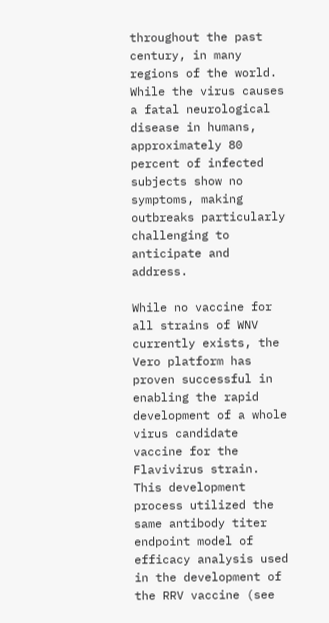throughout the past century, in many regions of the world. While the virus causes a fatal neurological disease in humans, approximately 80 percent of infected subjects show no symptoms, making outbreaks particularly challenging to anticipate and address.

While no vaccine for all strains of WNV currently exists, the Vero platform has proven successful in enabling the rapid development of a whole virus candidate vaccine for the Flavivirus strain. This development process utilized the same antibody titer endpoint model of efficacy analysis used in the development of the RRV vaccine (see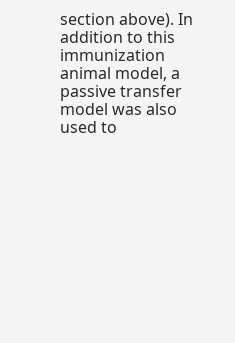section above). In addition to this immunization animal model, a passive transfer model was also used to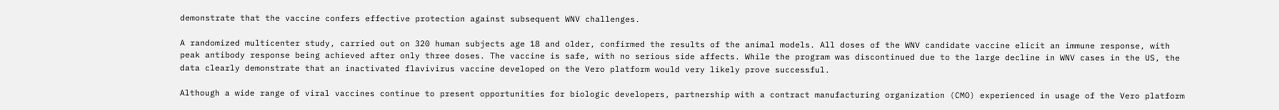demonstrate that the vaccine confers effective protection against subsequent WNV challenges.

A randomized multicenter study, carried out on 320 human subjects age 18 and older, confirmed the results of the animal models. All doses of the WNV candidate vaccine elicit an immune response, with peak antibody response being achieved after only three doses. The vaccine is safe, with no serious side affects. While the program was discontinued due to the large decline in WNV cases in the US, the data clearly demonstrate that an inactivated flavivirus vaccine developed on the Vero platform would very likely prove successful.

Although a wide range of viral vaccines continue to present opportunities for biologic developers, partnership with a contract manufacturing organization (CMO) experienced in usage of the Vero platform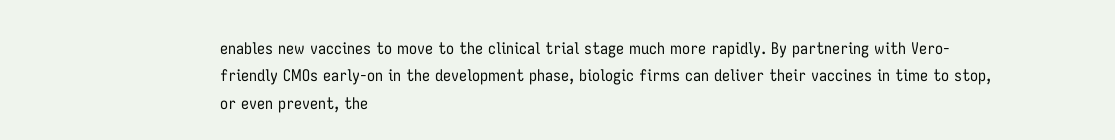enables new vaccines to move to the clinical trial stage much more rapidly. By partnering with Vero-friendly CMOs early-on in the development phase, biologic firms can deliver their vaccines in time to stop, or even prevent, the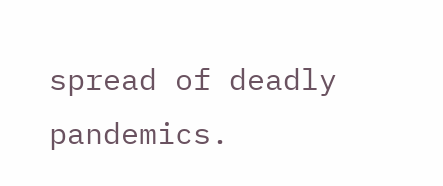spread of deadly pandemics.